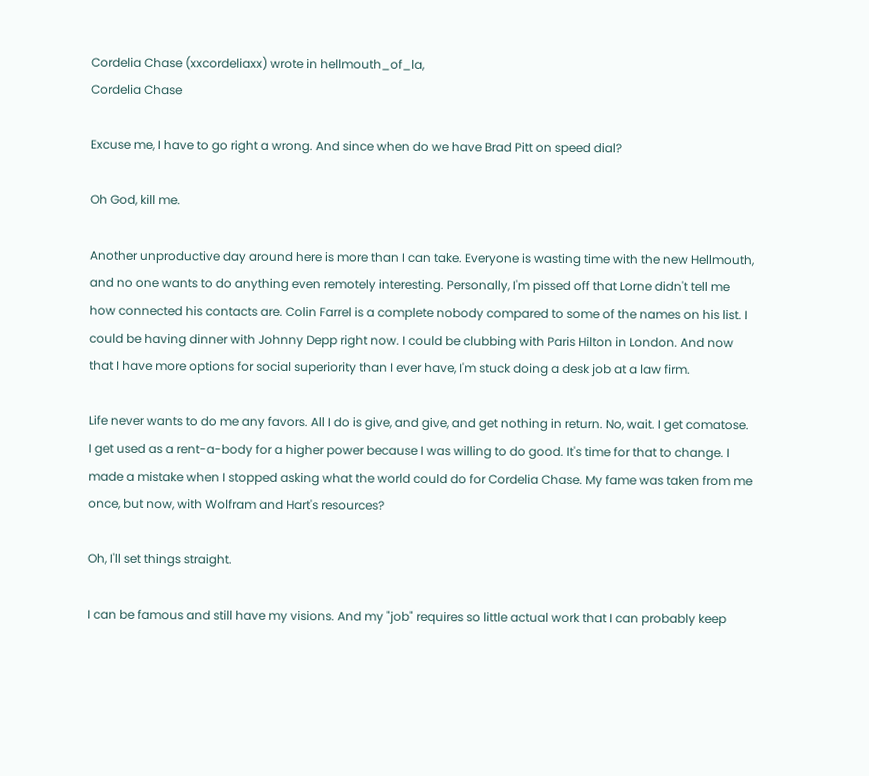Cordelia Chase (xxcordeliaxx) wrote in hellmouth_of_la,
Cordelia Chase

Excuse me, I have to go right a wrong. And since when do we have Brad Pitt on speed dial?

Oh God, kill me.

Another unproductive day around here is more than I can take. Everyone is wasting time with the new Hellmouth, and no one wants to do anything even remotely interesting. Personally, I'm pissed off that Lorne didn't tell me how connected his contacts are. Colin Farrel is a complete nobody compared to some of the names on his list. I could be having dinner with Johnny Depp right now. I could be clubbing with Paris Hilton in London. And now that I have more options for social superiority than I ever have, I'm stuck doing a desk job at a law firm.

Life never wants to do me any favors. All I do is give, and give, and get nothing in return. No, wait. I get comatose. I get used as a rent-a-body for a higher power because I was willing to do good. It's time for that to change. I made a mistake when I stopped asking what the world could do for Cordelia Chase. My fame was taken from me once, but now, with Wolfram and Hart's resources?

Oh, I'll set things straight.

I can be famous and still have my visions. And my "job" requires so little actual work that I can probably keep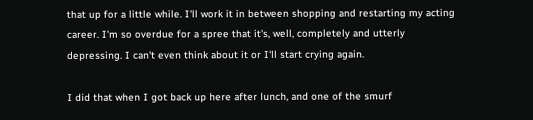that up for a little while. I'll work it in between shopping and restarting my acting career. I'm so overdue for a spree that it's, well, completely and utterly depressing. I can't even think about it or I'll start crying again.

I did that when I got back up here after lunch, and one of the smurf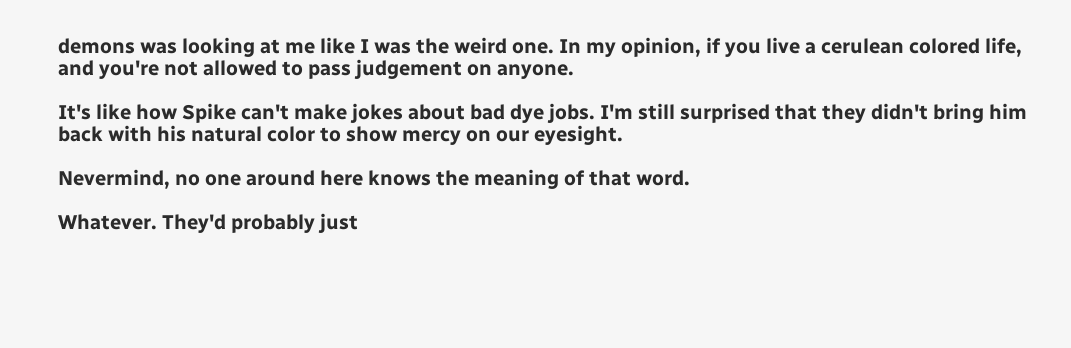demons was looking at me like I was the weird one. In my opinion, if you live a cerulean colored life, and you're not allowed to pass judgement on anyone.

It's like how Spike can't make jokes about bad dye jobs. I'm still surprised that they didn't bring him back with his natural color to show mercy on our eyesight.

Nevermind, no one around here knows the meaning of that word.

Whatever. They'd probably just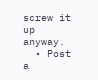screw it up anyway.
  • Post a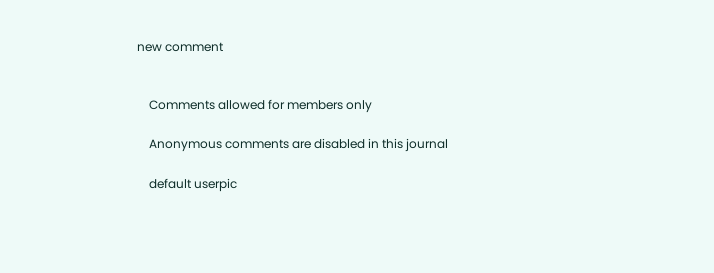new comment


    Comments allowed for members only

    Anonymous comments are disabled in this journal

    default userpic